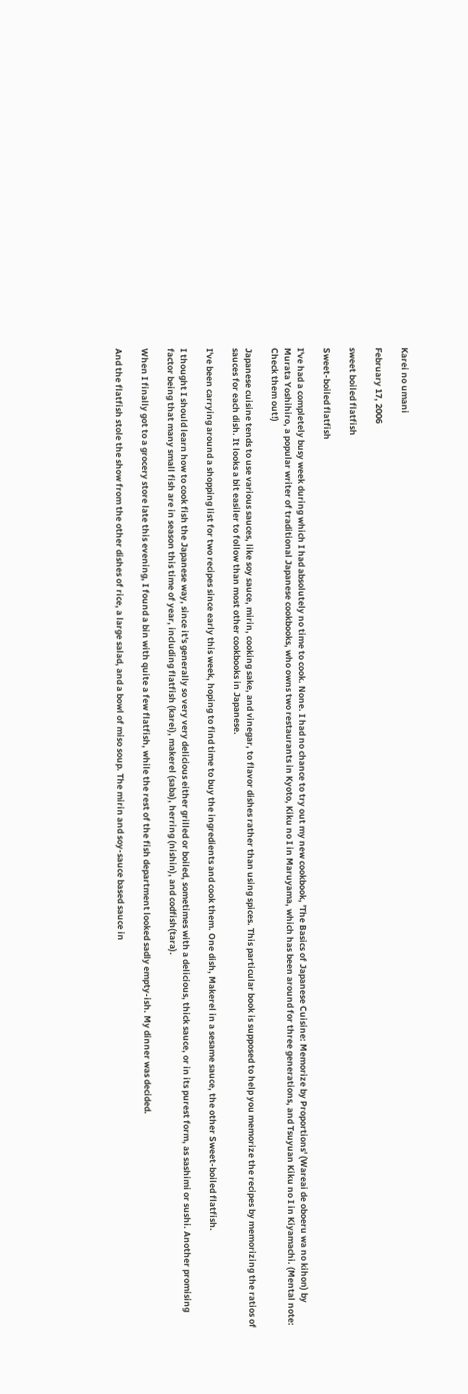Karei no umani

February 17, 2006

sweet boiled flatfish

Sweet-boiled flatfish

I've had a completely busy week during which I had absolutely no time to cook. None. I had no chance to try out my new cookbook, 'The Basics of Japanese Cuisine: Memorize by Proportions' (Wareai de oboeru wa no kihon) by Murata Yoshihiro, a popular writer of traditional Japanese cookbooks, who owns two restaurants in Kyoto, Kiku no I in Maruyama, which has been around for three generations, and Tsuyuan Kiku no I in Kiyamachi. (Mental note: Check them out!)

Japanese cuisine tends to use various sauces, like soy sauce, mirin, cooking sake, and vinegar, to flavor dishes rather than using spices. This particular book is supposed to help you memorize the recipes by memorizing the ratios of sauces for each dish. It looks a bit easiler to follow than most other cookbooks in Japanese.

I've been carrying around a shopping list for two recipes since early this week, hoping to find time to buy the ingredients and cook them. One dish, Makerel in a sesame sauce, the other Sweet-boiled flatfish.

I thought I should learn how to cook fish the Japanese way, since it's generally so very very delicious either grilled or boiled, sometimes with a delicious, thick sauce, or in its purest form, as sashimi or sushi. Another promising factor being that many small fish are in season this time of year, including flatfish (karei), makerel (saba), herring (nishin), and codfish(tara).

When I finally got to a grocery store late this evening, I found a bin with quite a few flatfish, while the rest of the fish department looked sadly empty-ish. My dinner was decided.

And the flatfish stole the show from the other dishes of rice, a large salad, and a bowl of miso soup. The mirin and soy-sauce based sauce in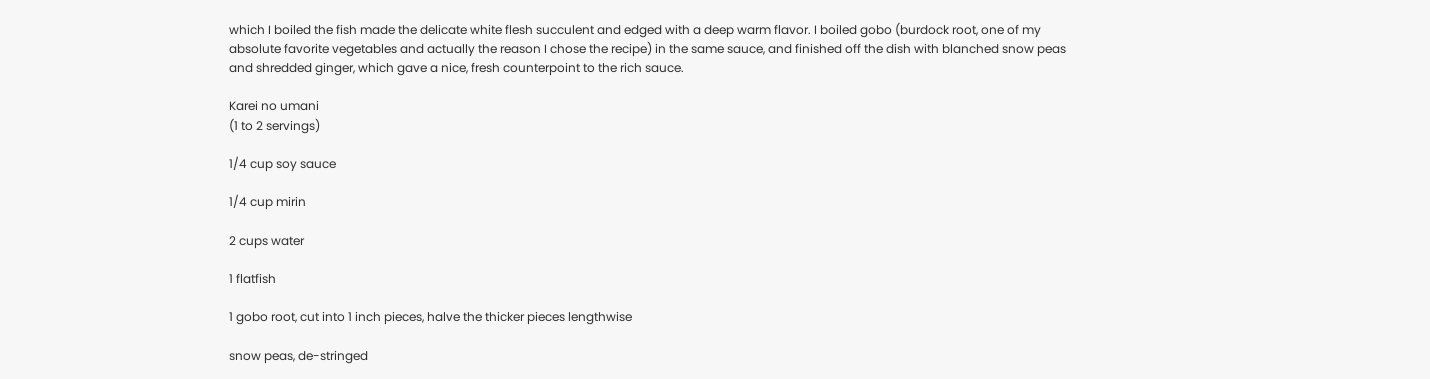which I boiled the fish made the delicate white flesh succulent and edged with a deep warm flavor. I boiled gobo (burdock root, one of my absolute favorite vegetables and actually the reason I chose the recipe) in the same sauce, and finished off the dish with blanched snow peas and shredded ginger, which gave a nice, fresh counterpoint to the rich sauce.

Karei no umani
(1 to 2 servings)

1/4 cup soy sauce

1/4 cup mirin

2 cups water

1 flatfish

1 gobo root, cut into 1 inch pieces, halve the thicker pieces lengthwise

snow peas, de-stringed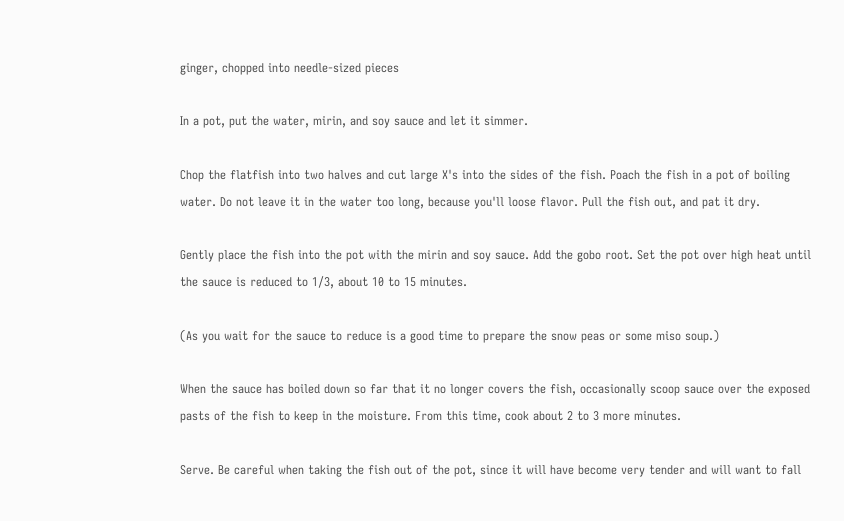ginger, chopped into needle-sized pieces

In a pot, put the water, mirin, and soy sauce and let it simmer.

Chop the flatfish into two halves and cut large X's into the sides of the fish. Poach the fish in a pot of boiling water. Do not leave it in the water too long, because you'll loose flavor. Pull the fish out, and pat it dry.

Gently place the fish into the pot with the mirin and soy sauce. Add the gobo root. Set the pot over high heat until the sauce is reduced to 1/3, about 10 to 15 minutes.

(As you wait for the sauce to reduce is a good time to prepare the snow peas or some miso soup.)

When the sauce has boiled down so far that it no longer covers the fish, occasionally scoop sauce over the exposed pasts of the fish to keep in the moisture. From this time, cook about 2 to 3 more minutes.

Serve. Be careful when taking the fish out of the pot, since it will have become very tender and will want to fall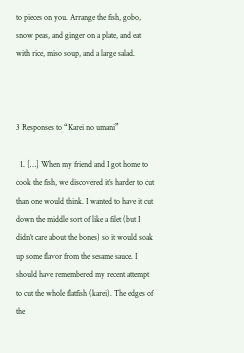to pieces on you. Arrange the fish, gobo, snow peas, and ginger on a plate, and eat with rice, miso soup, and a large salad.



3 Responses to “Karei no umani”

  1. […] When my friend and I got home to cook the fish, we discovered it’s harder to cut than one would think. I wanted to have it cut down the middle sort of like a filet (but I didn’t care about the bones) so it would soak up some flavor from the sesame sauce. I should have remembered my recent attempt to cut the whole flatfish (karei). The edges of the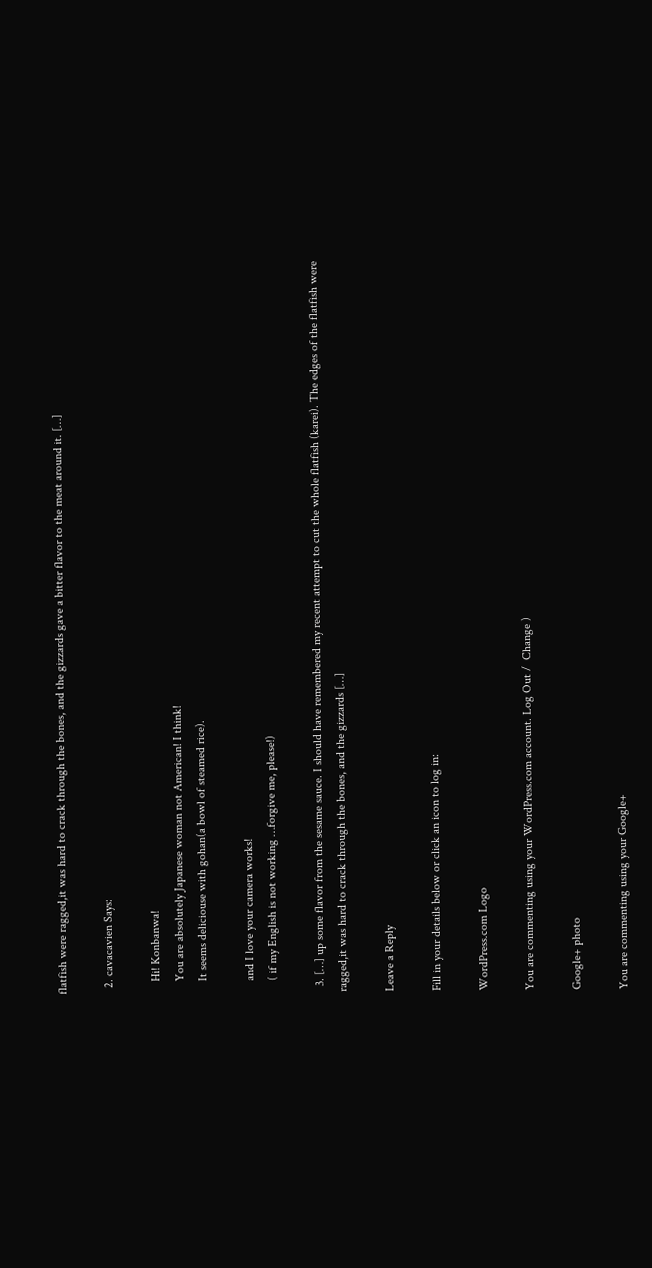flatfish were ragged,it was hard to crack through the bones, and the gizzards gave a bitter flavor to the meat around it. […]

  2. cavacavien Says:

    Hi! Konbanwa!
    You are absolutely Japanese woman not American! I think!
    It seems deliciouse with gohan(a bowl of steamed rice).

    and I love your camera works!
    ( if my English is not working …forgive me, please!)

  3. […] up some flavor from the sesame sauce. I should have remembered my recent attempt to cut the whole flatfish (karei). The edges of the flatfish were ragged,it was hard to crack through the bones, and the gizzards […]

Leave a Reply

Fill in your details below or click an icon to log in:

WordPress.com Logo

You are commenting using your WordPress.com account. Log Out /  Change )

Google+ photo

You are commenting using your Google+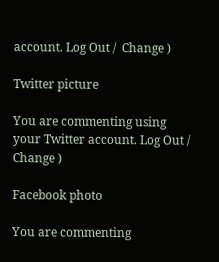account. Log Out /  Change )

Twitter picture

You are commenting using your Twitter account. Log Out /  Change )

Facebook photo

You are commenting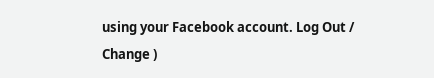using your Facebook account. Log Out /  Change )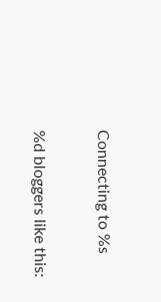Connecting to %s

%d bloggers like this: